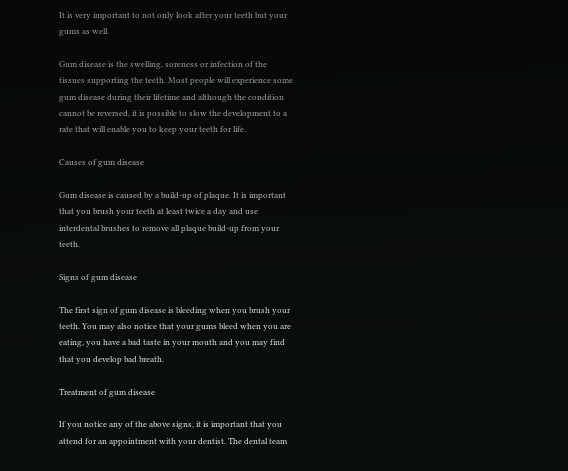It is very important to not only look after your teeth but your gums as well.

Gum disease is the swelling, soreness or infection of the tissues supporting the teeth. Most people will experience some gum disease during their lifetime and although the condition cannot be reversed, it is possible to slow the development to a rate that will enable you to keep your teeth for life.

Causes of gum disease

Gum disease is caused by a build-up of plaque. It is important that you brush your teeth at least twice a day and use interdental brushes to remove all plaque build-up from your teeth.

Signs of gum disease

The first sign of gum disease is bleeding when you brush your teeth. You may also notice that your gums bleed when you are eating, you have a bad taste in your mouth and you may find that you develop bad breath.

Treatment of gum disease

If you notice any of the above signs, it is important that you attend for an appointment with your dentist. The dental team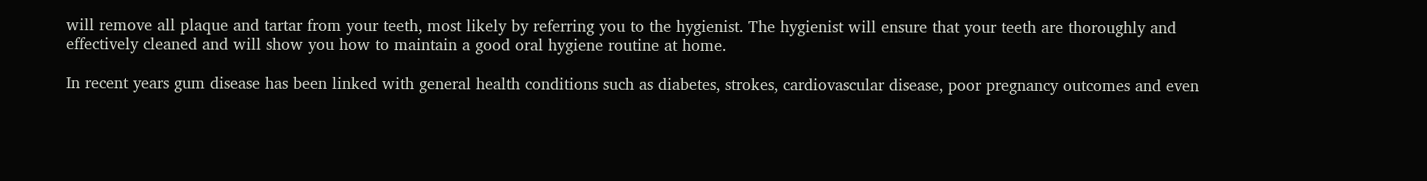will remove all plaque and tartar from your teeth, most likely by referring you to the hygienist. The hygienist will ensure that your teeth are thoroughly and effectively cleaned and will show you how to maintain a good oral hygiene routine at home.

In recent years gum disease has been linked with general health conditions such as diabetes, strokes, cardiovascular disease, poor pregnancy outcomes and even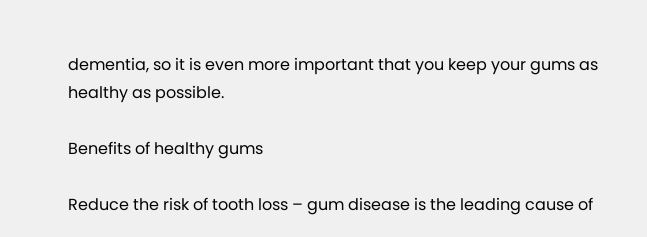dementia, so it is even more important that you keep your gums as healthy as possible.

Benefits of healthy gums

Reduce the risk of tooth loss – gum disease is the leading cause of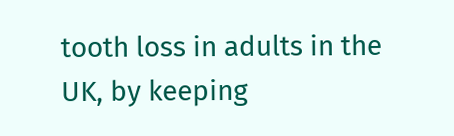tooth loss in adults in the UK, by keeping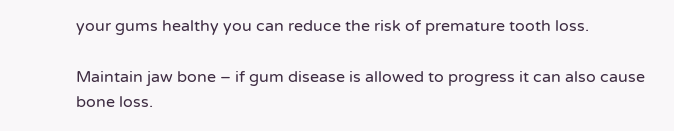your gums healthy you can reduce the risk of premature tooth loss.

Maintain jaw bone – if gum disease is allowed to progress it can also cause bone loss.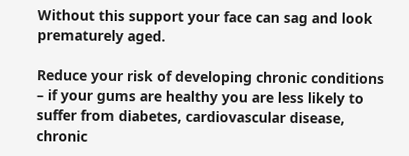Without this support your face can sag and look prematurely aged.

Reduce your risk of developing chronic conditions – if your gums are healthy you are less likely to suffer from diabetes, cardiovascular disease, chronic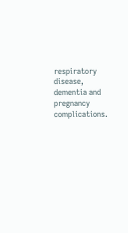respiratory disease, dementia and pregnancy complications.